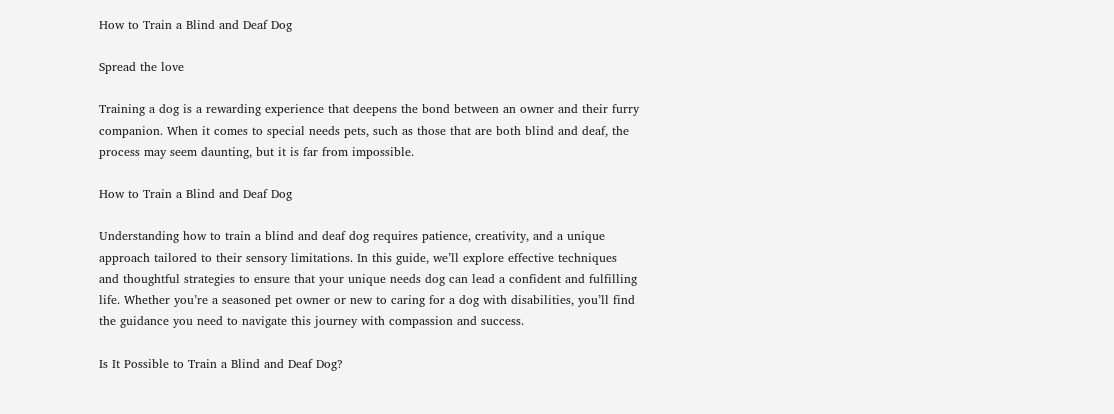How to Train a Blind and Deaf Dog

Spread the love

Training a dog is a rewarding experience that deepens the bond between an owner and their furry companion. When it comes to special needs pets, such as those that are both blind and deaf, the process may seem daunting, but it is far from impossible.

How to Train a Blind and Deaf Dog

Understanding how to train a blind and deaf dog requires patience, creativity, and a unique approach tailored to their sensory limitations. In this guide, we’ll explore effective techniques and thoughtful strategies to ensure that your unique needs dog can lead a confident and fulfilling life. Whether you’re a seasoned pet owner or new to caring for a dog with disabilities, you’ll find the guidance you need to navigate this journey with compassion and success.

Is It Possible to Train a Blind and Deaf Dog?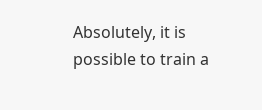Absolutely, it is possible to train a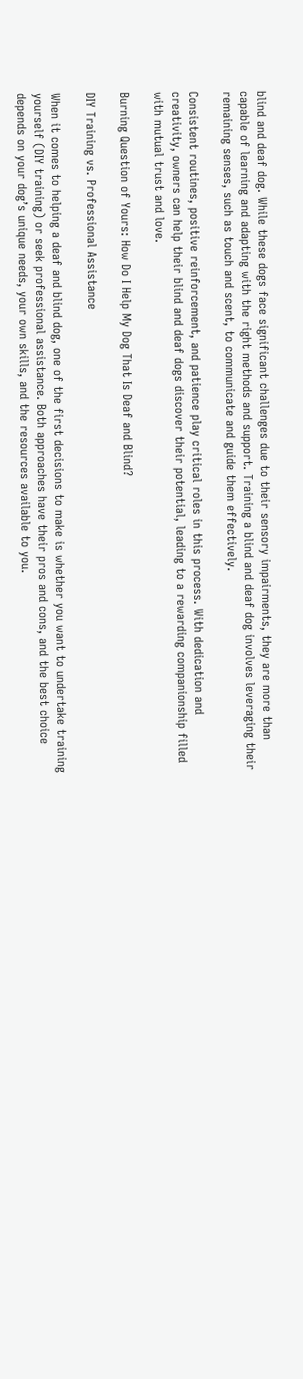blind and deaf dog. While these dogs face significant challenges due to their sensory impairments, they are more than capable of learning and adapting with the right methods and support. Training a blind and deaf dog involves leveraging their remaining senses, such as touch and scent, to communicate and guide them effectively.

Consistent routines, positive reinforcement, and patience play critical roles in this process. With dedication and creativity, owners can help their blind and deaf dogs discover their potential, leading to a rewarding companionship filled with mutual trust and love.

Burning Question of Yours: How Do I Help My Dog That Is Deaf and Blind?

DIY Training vs. Professional Assistance

When it comes to helping a deaf and blind dog, one of the first decisions to make is whether you want to undertake training yourself (DIY training) or seek professional assistance. Both approaches have their pros and cons, and the best choice depends on your dog’s unique needs, your own skills, and the resources available to you.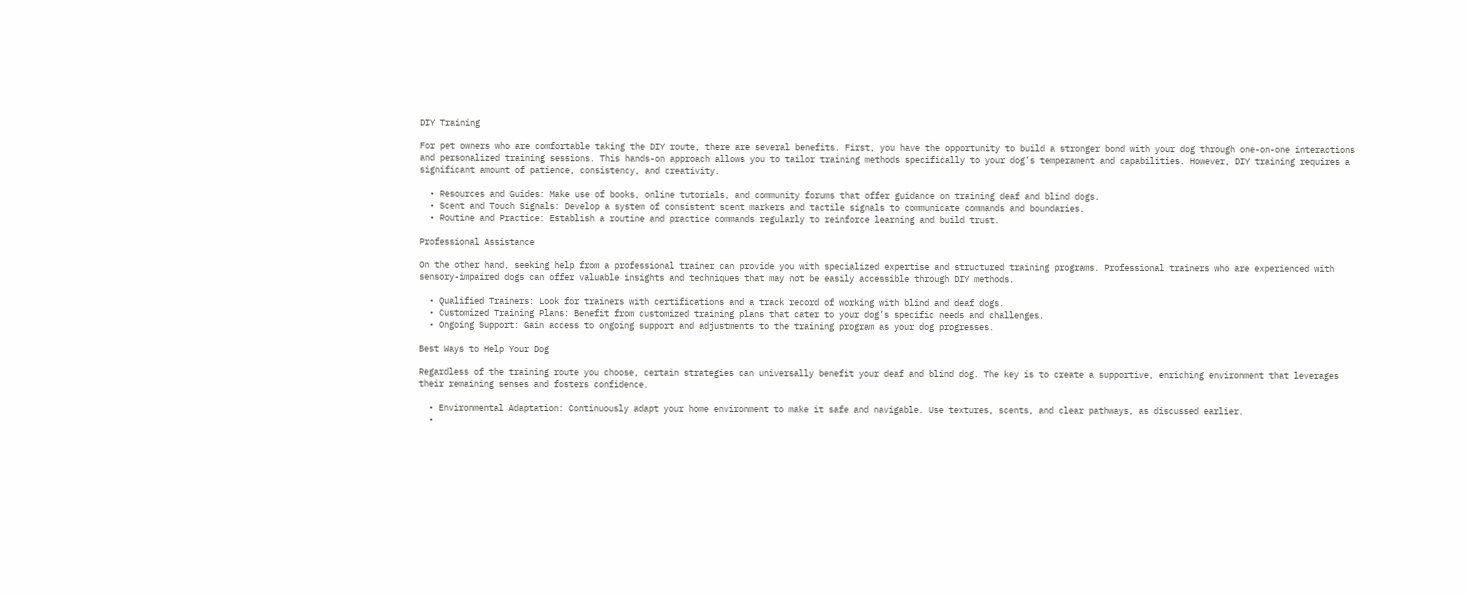DIY Training

For pet owners who are comfortable taking the DIY route, there are several benefits. First, you have the opportunity to build a stronger bond with your dog through one-on-one interactions and personalized training sessions. This hands-on approach allows you to tailor training methods specifically to your dog’s temperament and capabilities. However, DIY training requires a significant amount of patience, consistency, and creativity.

  • Resources and Guides: Make use of books, online tutorials, and community forums that offer guidance on training deaf and blind dogs.
  • Scent and Touch Signals: Develop a system of consistent scent markers and tactile signals to communicate commands and boundaries.
  • Routine and Practice: Establish a routine and practice commands regularly to reinforce learning and build trust.

Professional Assistance

On the other hand, seeking help from a professional trainer can provide you with specialized expertise and structured training programs. Professional trainers who are experienced with sensory-impaired dogs can offer valuable insights and techniques that may not be easily accessible through DIY methods.

  • Qualified Trainers: Look for trainers with certifications and a track record of working with blind and deaf dogs.
  • Customized Training Plans: Benefit from customized training plans that cater to your dog’s specific needs and challenges.
  • Ongoing Support: Gain access to ongoing support and adjustments to the training program as your dog progresses.

Best Ways to Help Your Dog

Regardless of the training route you choose, certain strategies can universally benefit your deaf and blind dog. The key is to create a supportive, enriching environment that leverages their remaining senses and fosters confidence.

  • Environmental Adaptation: Continuously adapt your home environment to make it safe and navigable. Use textures, scents, and clear pathways, as discussed earlier.
  •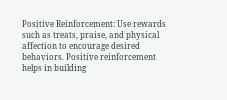Positive Reinforcement: Use rewards such as treats, praise, and physical affection to encourage desired behaviors. Positive reinforcement helps in building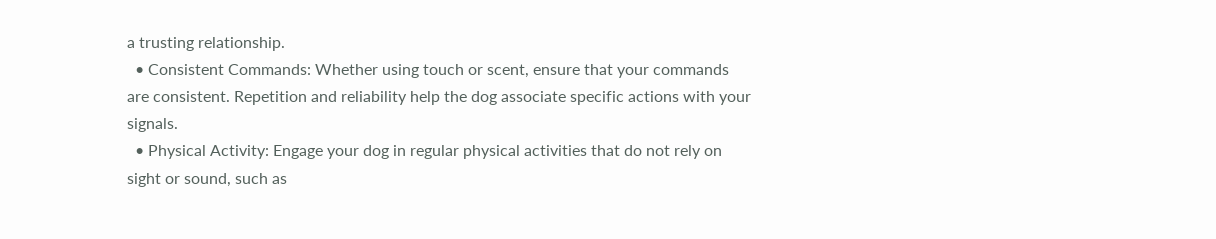a trusting relationship.
  • Consistent Commands: Whether using touch or scent, ensure that your commands are consistent. Repetition and reliability help the dog associate specific actions with your signals.
  • Physical Activity: Engage your dog in regular physical activities that do not rely on sight or sound, such as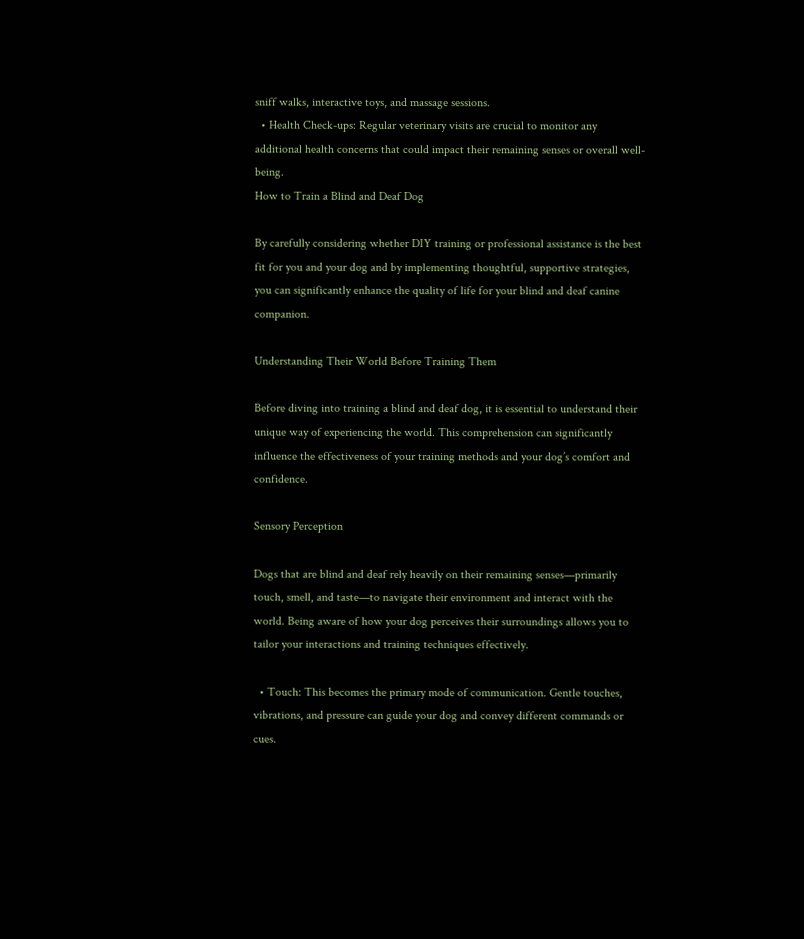sniff walks, interactive toys, and massage sessions.
  • Health Check-ups: Regular veterinary visits are crucial to monitor any additional health concerns that could impact their remaining senses or overall well-being.
How to Train a Blind and Deaf Dog

By carefully considering whether DIY training or professional assistance is the best fit for you and your dog and by implementing thoughtful, supportive strategies, you can significantly enhance the quality of life for your blind and deaf canine companion.

Understanding Their World Before Training Them

Before diving into training a blind and deaf dog, it is essential to understand their unique way of experiencing the world. This comprehension can significantly influence the effectiveness of your training methods and your dog’s comfort and confidence.

Sensory Perception

Dogs that are blind and deaf rely heavily on their remaining senses—primarily touch, smell, and taste—to navigate their environment and interact with the world. Being aware of how your dog perceives their surroundings allows you to tailor your interactions and training techniques effectively.

  • Touch: This becomes the primary mode of communication. Gentle touches, vibrations, and pressure can guide your dog and convey different commands or cues.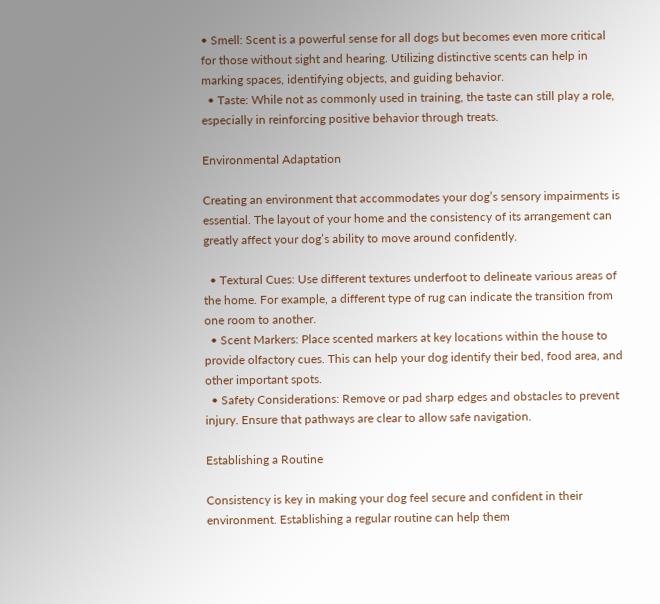• Smell: Scent is a powerful sense for all dogs but becomes even more critical for those without sight and hearing. Utilizing distinctive scents can help in marking spaces, identifying objects, and guiding behavior.
  • Taste: While not as commonly used in training, the taste can still play a role, especially in reinforcing positive behavior through treats.

Environmental Adaptation

Creating an environment that accommodates your dog’s sensory impairments is essential. The layout of your home and the consistency of its arrangement can greatly affect your dog’s ability to move around confidently.

  • Textural Cues: Use different textures underfoot to delineate various areas of the home. For example, a different type of rug can indicate the transition from one room to another.
  • Scent Markers: Place scented markers at key locations within the house to provide olfactory cues. This can help your dog identify their bed, food area, and other important spots.
  • Safety Considerations: Remove or pad sharp edges and obstacles to prevent injury. Ensure that pathways are clear to allow safe navigation.

Establishing a Routine

Consistency is key in making your dog feel secure and confident in their environment. Establishing a regular routine can help them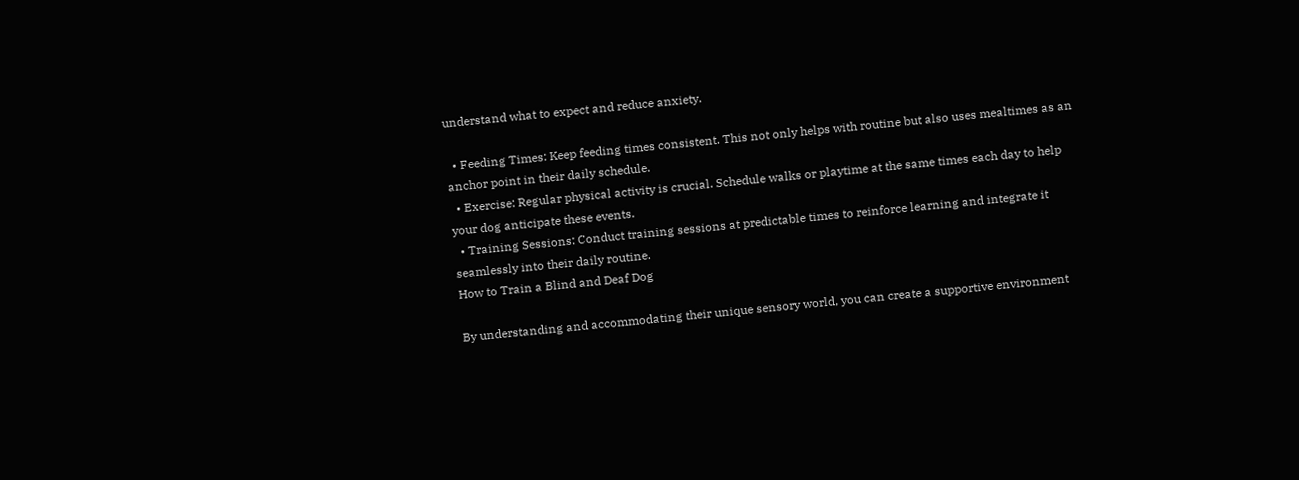understand what to expect and reduce anxiety.

  • Feeding Times: Keep feeding times consistent. This not only helps with routine but also uses mealtimes as an anchor point in their daily schedule.
  • Exercise: Regular physical activity is crucial. Schedule walks or playtime at the same times each day to help your dog anticipate these events.
  • Training Sessions: Conduct training sessions at predictable times to reinforce learning and integrate it seamlessly into their daily routine.
How to Train a Blind and Deaf Dog

By understanding and accommodating their unique sensory world, you can create a supportive environment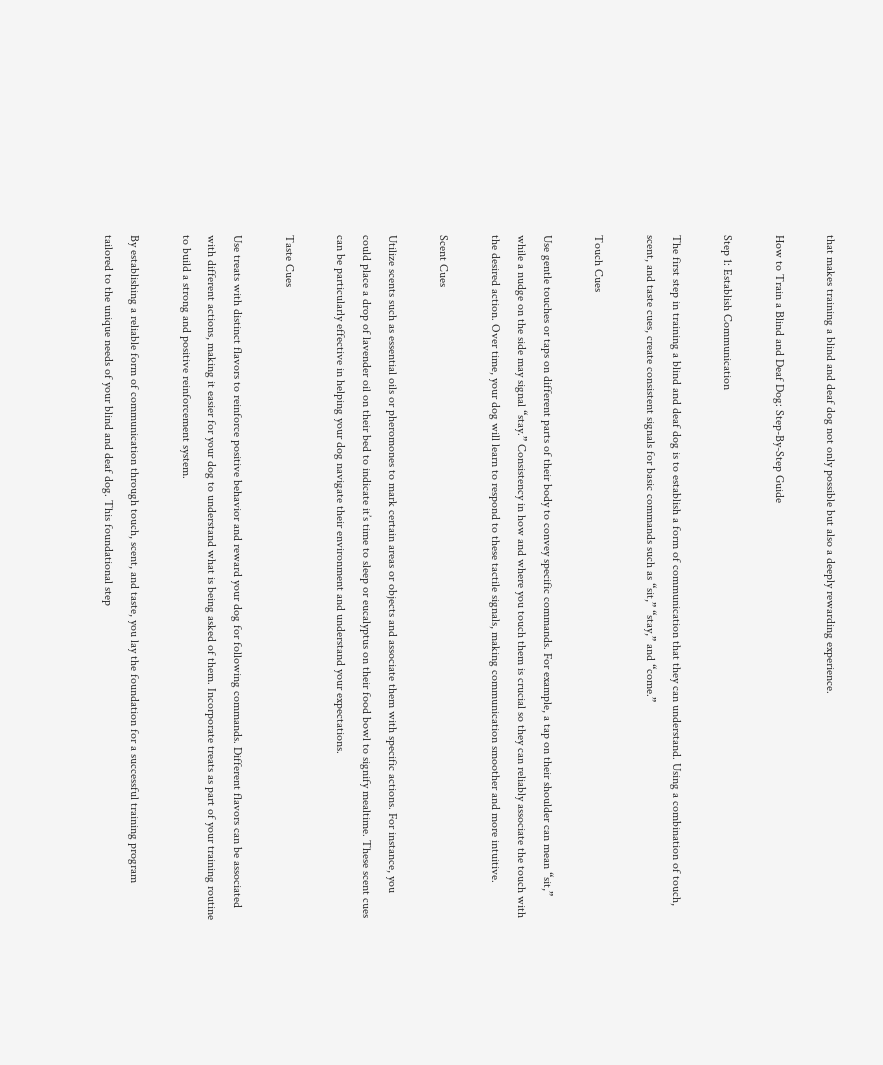that makes training a blind and deaf dog not only possible but also a deeply rewarding experience.

How to Train a Blind and Deaf Dog: Step-By-Step Guide

Step 1: Establish Communication

The first step in training a blind and deaf dog is to establish a form of communication that they can understand. Using a combination of touch, scent, and taste cues, create consistent signals for basic commands such as “sit,” “stay,” and “come.”

Touch Cues

Use gentle touches or taps on different parts of their body to convey specific commands. For example, a tap on their shoulder can mean “sit,” while a nudge on the side may signal “stay.” Consistency in how and where you touch them is crucial so they can reliably associate the touch with the desired action. Over time, your dog will learn to respond to these tactile signals, making communication smoother and more intuitive.

Scent Cues

Utilize scents such as essential oils or pheromones to mark certain areas or objects and associate them with specific actions. For instance, you could place a drop of lavender oil on their bed to indicate it’s time to sleep or eucalyptus on their food bowl to signify mealtime. These scent cues can be particularly effective in helping your dog navigate their environment and understand your expectations.

Taste Cues

Use treats with distinct flavors to reinforce positive behavior and reward your dog for following commands. Different flavors can be associated with different actions, making it easier for your dog to understand what is being asked of them. Incorporate treats as part of your training routine to build a strong and positive reinforcement system.

By establishing a reliable form of communication through touch, scent, and taste, you lay the foundation for a successful training program tailored to the unique needs of your blind and deaf dog. This foundational step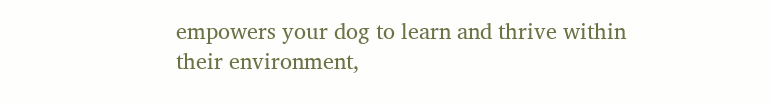empowers your dog to learn and thrive within their environment,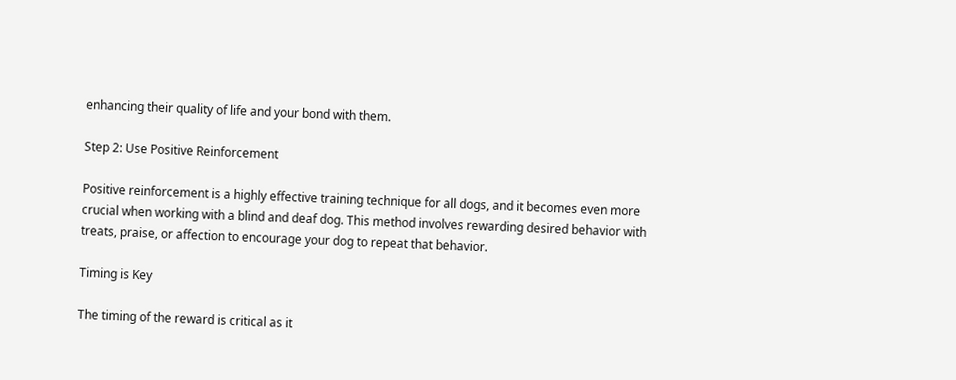enhancing their quality of life and your bond with them.

Step 2: Use Positive Reinforcement

Positive reinforcement is a highly effective training technique for all dogs, and it becomes even more crucial when working with a blind and deaf dog. This method involves rewarding desired behavior with treats, praise, or affection to encourage your dog to repeat that behavior.

Timing is Key

The timing of the reward is critical as it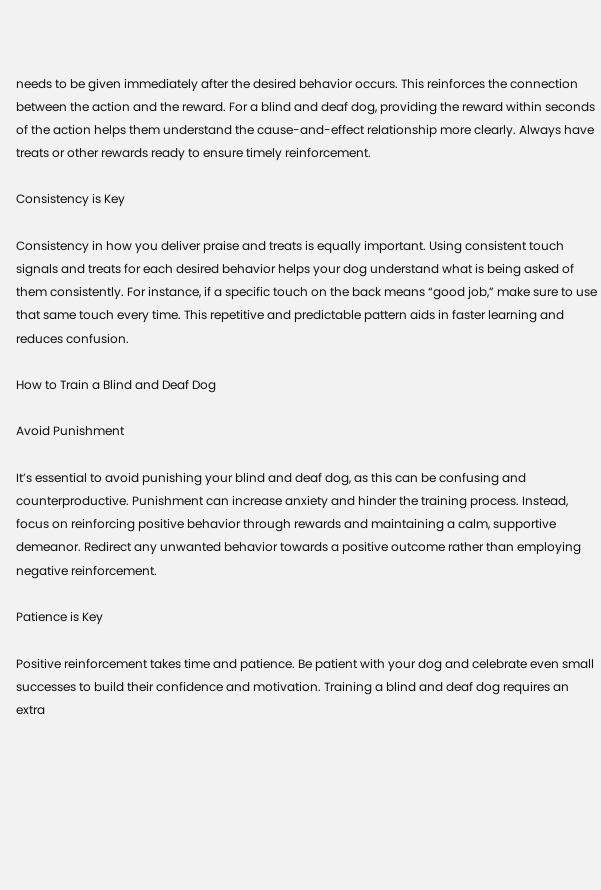needs to be given immediately after the desired behavior occurs. This reinforces the connection between the action and the reward. For a blind and deaf dog, providing the reward within seconds of the action helps them understand the cause-and-effect relationship more clearly. Always have treats or other rewards ready to ensure timely reinforcement.

Consistency is Key

Consistency in how you deliver praise and treats is equally important. Using consistent touch signals and treats for each desired behavior helps your dog understand what is being asked of them consistently. For instance, if a specific touch on the back means “good job,” make sure to use that same touch every time. This repetitive and predictable pattern aids in faster learning and reduces confusion.

How to Train a Blind and Deaf Dog

Avoid Punishment

It’s essential to avoid punishing your blind and deaf dog, as this can be confusing and counterproductive. Punishment can increase anxiety and hinder the training process. Instead, focus on reinforcing positive behavior through rewards and maintaining a calm, supportive demeanor. Redirect any unwanted behavior towards a positive outcome rather than employing negative reinforcement.

Patience is Key

Positive reinforcement takes time and patience. Be patient with your dog and celebrate even small successes to build their confidence and motivation. Training a blind and deaf dog requires an extra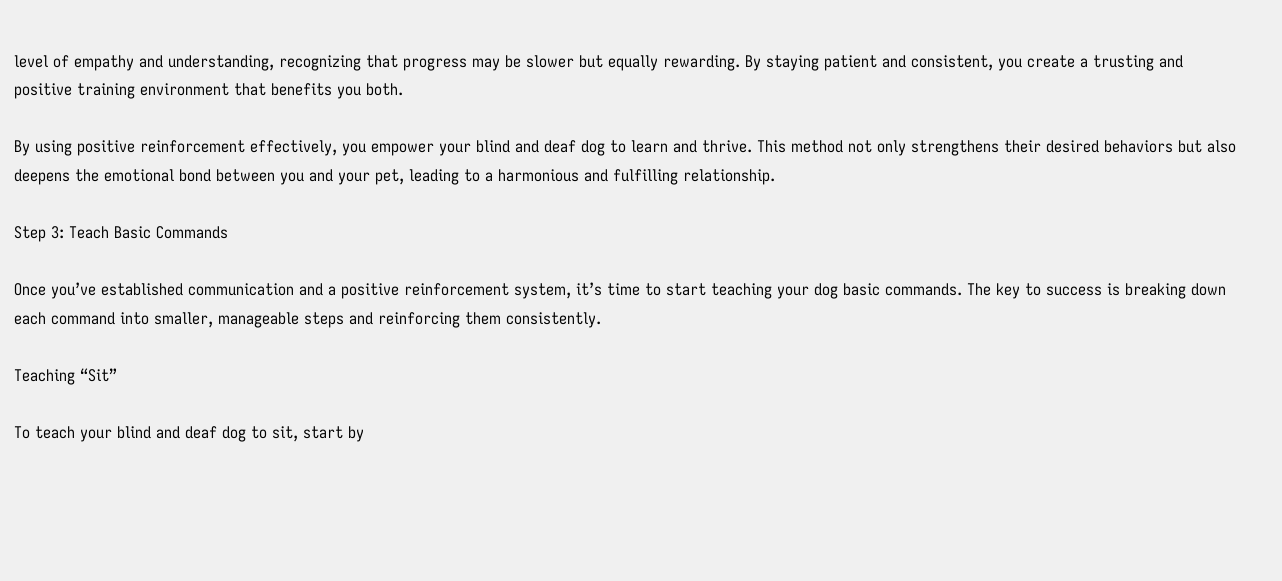level of empathy and understanding, recognizing that progress may be slower but equally rewarding. By staying patient and consistent, you create a trusting and positive training environment that benefits you both.

By using positive reinforcement effectively, you empower your blind and deaf dog to learn and thrive. This method not only strengthens their desired behaviors but also deepens the emotional bond between you and your pet, leading to a harmonious and fulfilling relationship.

Step 3: Teach Basic Commands

Once you’ve established communication and a positive reinforcement system, it’s time to start teaching your dog basic commands. The key to success is breaking down each command into smaller, manageable steps and reinforcing them consistently.

Teaching “Sit”

To teach your blind and deaf dog to sit, start by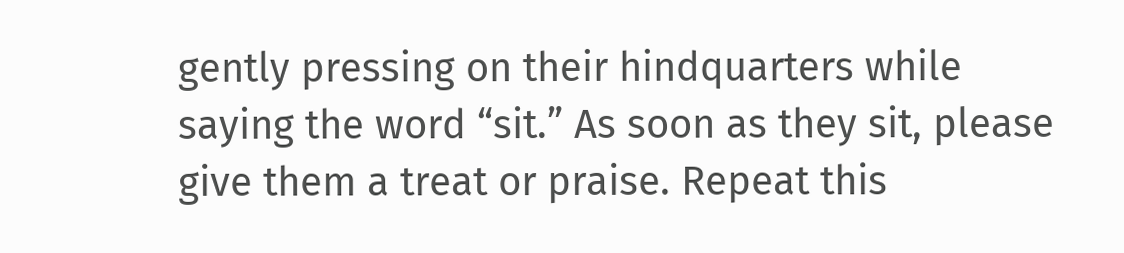gently pressing on their hindquarters while saying the word “sit.” As soon as they sit, please give them a treat or praise. Repeat this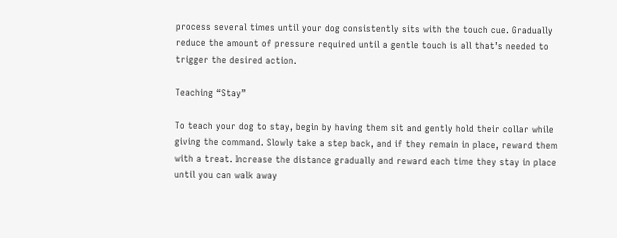process several times until your dog consistently sits with the touch cue. Gradually reduce the amount of pressure required until a gentle touch is all that’s needed to trigger the desired action.

Teaching “Stay”

To teach your dog to stay, begin by having them sit and gently hold their collar while giving the command. Slowly take a step back, and if they remain in place, reward them with a treat. Increase the distance gradually and reward each time they stay in place until you can walk away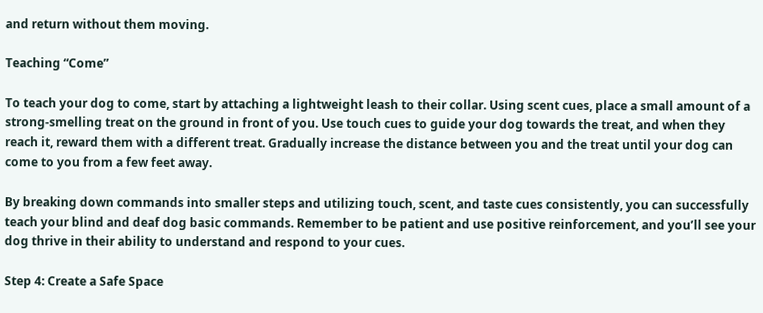and return without them moving.

Teaching “Come”

To teach your dog to come, start by attaching a lightweight leash to their collar. Using scent cues, place a small amount of a strong-smelling treat on the ground in front of you. Use touch cues to guide your dog towards the treat, and when they reach it, reward them with a different treat. Gradually increase the distance between you and the treat until your dog can come to you from a few feet away.

By breaking down commands into smaller steps and utilizing touch, scent, and taste cues consistently, you can successfully teach your blind and deaf dog basic commands. Remember to be patient and use positive reinforcement, and you’ll see your dog thrive in their ability to understand and respond to your cues.

Step 4: Create a Safe Space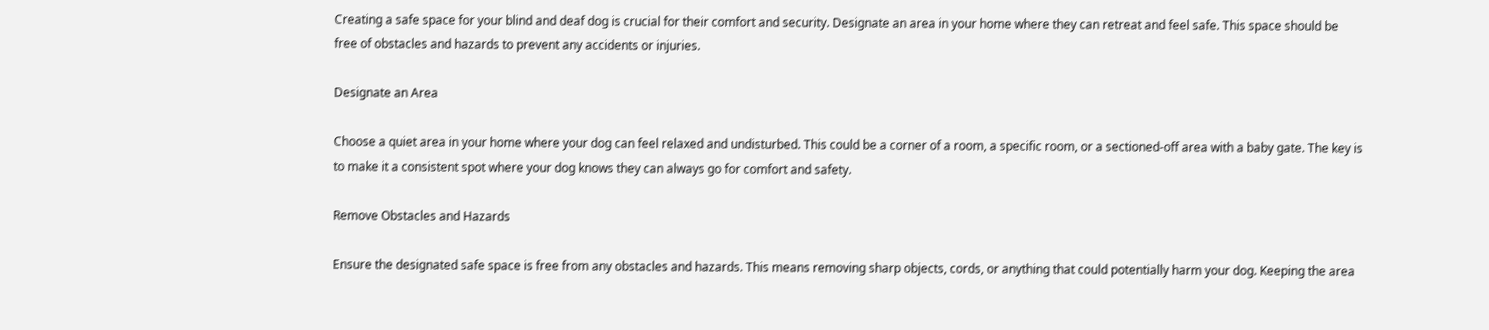Creating a safe space for your blind and deaf dog is crucial for their comfort and security. Designate an area in your home where they can retreat and feel safe. This space should be free of obstacles and hazards to prevent any accidents or injuries.

Designate an Area

Choose a quiet area in your home where your dog can feel relaxed and undisturbed. This could be a corner of a room, a specific room, or a sectioned-off area with a baby gate. The key is to make it a consistent spot where your dog knows they can always go for comfort and safety.

Remove Obstacles and Hazards

Ensure the designated safe space is free from any obstacles and hazards. This means removing sharp objects, cords, or anything that could potentially harm your dog. Keeping the area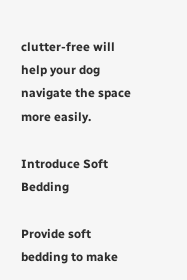clutter-free will help your dog navigate the space more easily.

Introduce Soft Bedding

Provide soft bedding to make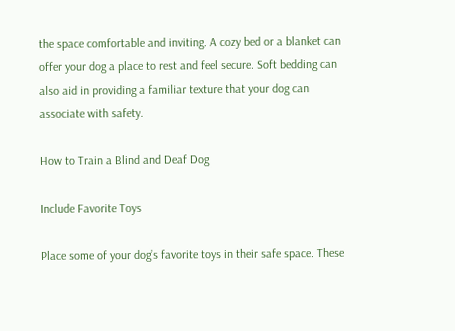the space comfortable and inviting. A cozy bed or a blanket can offer your dog a place to rest and feel secure. Soft bedding can also aid in providing a familiar texture that your dog can associate with safety.

How to Train a Blind and Deaf Dog

Include Favorite Toys

Place some of your dog’s favorite toys in their safe space. These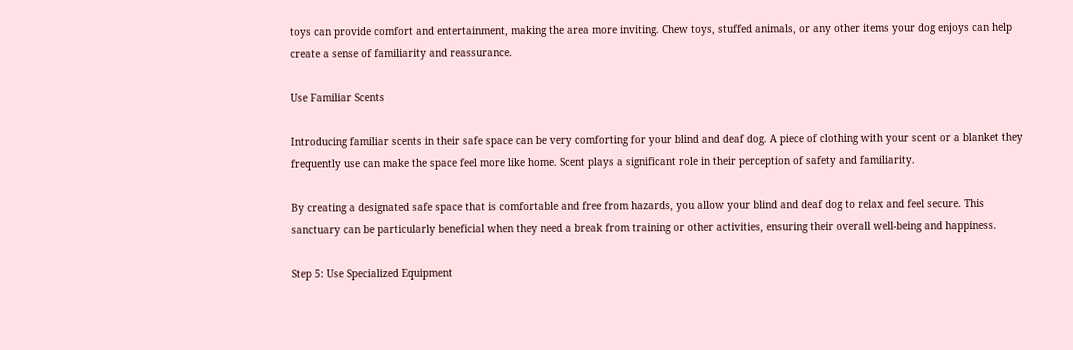toys can provide comfort and entertainment, making the area more inviting. Chew toys, stuffed animals, or any other items your dog enjoys can help create a sense of familiarity and reassurance.

Use Familiar Scents

Introducing familiar scents in their safe space can be very comforting for your blind and deaf dog. A piece of clothing with your scent or a blanket they frequently use can make the space feel more like home. Scent plays a significant role in their perception of safety and familiarity.

By creating a designated safe space that is comfortable and free from hazards, you allow your blind and deaf dog to relax and feel secure. This sanctuary can be particularly beneficial when they need a break from training or other activities, ensuring their overall well-being and happiness.

Step 5: Use Specialized Equipment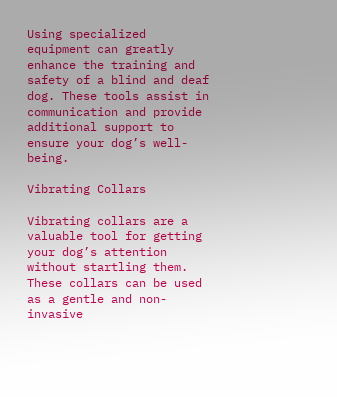Using specialized equipment can greatly enhance the training and safety of a blind and deaf dog. These tools assist in communication and provide additional support to ensure your dog’s well-being.

Vibrating Collars

Vibrating collars are a valuable tool for getting your dog’s attention without startling them. These collars can be used as a gentle and non-invasive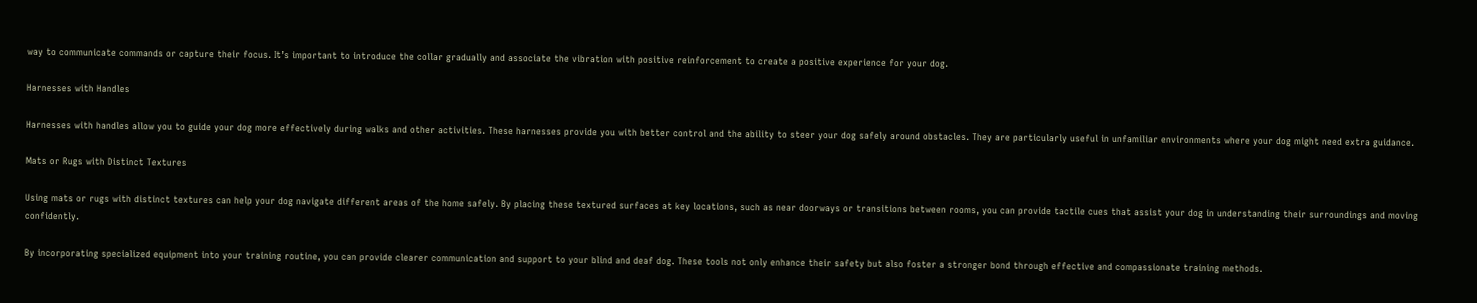way to communicate commands or capture their focus. It’s important to introduce the collar gradually and associate the vibration with positive reinforcement to create a positive experience for your dog.

Harnesses with Handles

Harnesses with handles allow you to guide your dog more effectively during walks and other activities. These harnesses provide you with better control and the ability to steer your dog safely around obstacles. They are particularly useful in unfamiliar environments where your dog might need extra guidance.

Mats or Rugs with Distinct Textures

Using mats or rugs with distinct textures can help your dog navigate different areas of the home safely. By placing these textured surfaces at key locations, such as near doorways or transitions between rooms, you can provide tactile cues that assist your dog in understanding their surroundings and moving confidently.

By incorporating specialized equipment into your training routine, you can provide clearer communication and support to your blind and deaf dog. These tools not only enhance their safety but also foster a stronger bond through effective and compassionate training methods.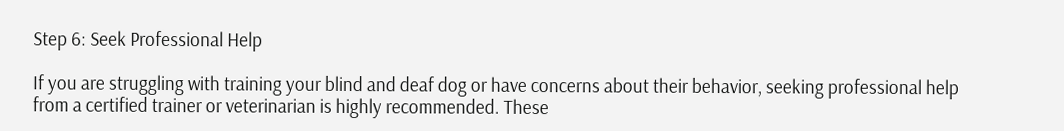Step 6: Seek Professional Help

If you are struggling with training your blind and deaf dog or have concerns about their behavior, seeking professional help from a certified trainer or veterinarian is highly recommended. These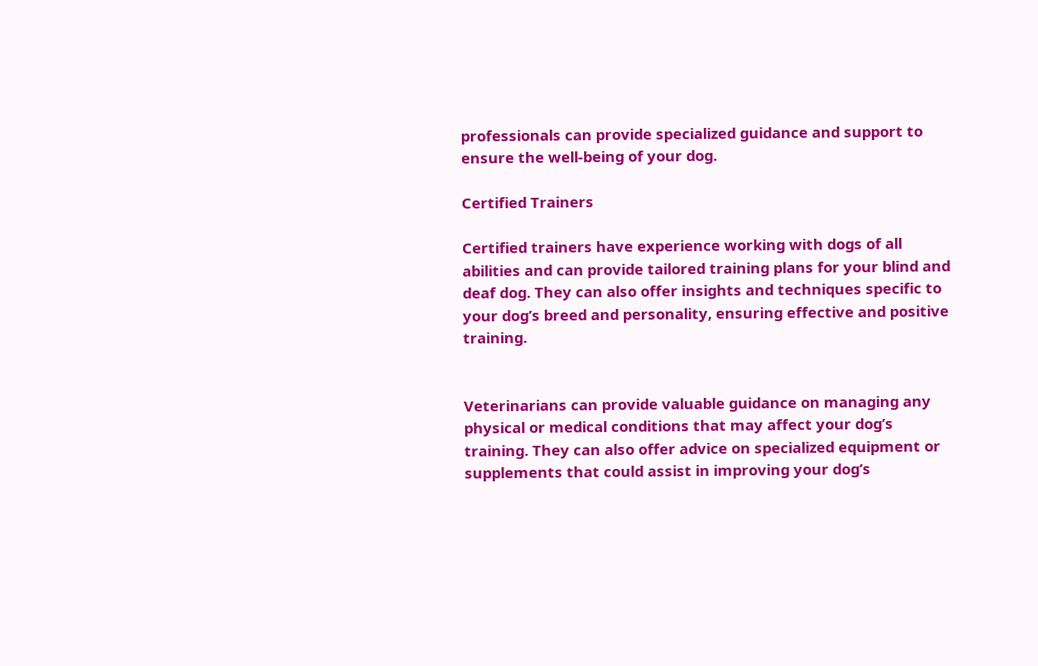professionals can provide specialized guidance and support to ensure the well-being of your dog.

Certified Trainers

Certified trainers have experience working with dogs of all abilities and can provide tailored training plans for your blind and deaf dog. They can also offer insights and techniques specific to your dog’s breed and personality, ensuring effective and positive training.


Veterinarians can provide valuable guidance on managing any physical or medical conditions that may affect your dog’s training. They can also offer advice on specialized equipment or supplements that could assist in improving your dog’s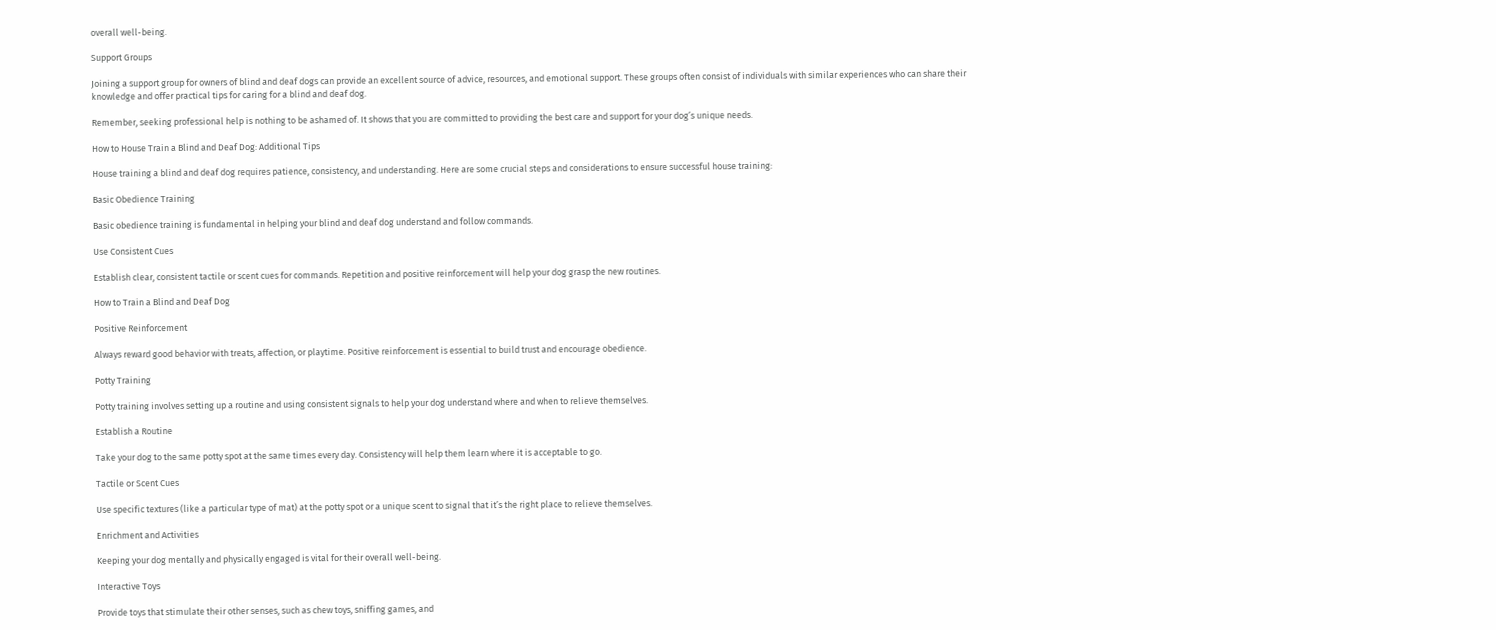overall well-being.

Support Groups

Joining a support group for owners of blind and deaf dogs can provide an excellent source of advice, resources, and emotional support. These groups often consist of individuals with similar experiences who can share their knowledge and offer practical tips for caring for a blind and deaf dog.

Remember, seeking professional help is nothing to be ashamed of. It shows that you are committed to providing the best care and support for your dog’s unique needs.

How to House Train a Blind and Deaf Dog: Additional Tips

House training a blind and deaf dog requires patience, consistency, and understanding. Here are some crucial steps and considerations to ensure successful house training:

Basic Obedience Training

Basic obedience training is fundamental in helping your blind and deaf dog understand and follow commands.

Use Consistent Cues

Establish clear, consistent tactile or scent cues for commands. Repetition and positive reinforcement will help your dog grasp the new routines.

How to Train a Blind and Deaf Dog

Positive Reinforcement

Always reward good behavior with treats, affection, or playtime. Positive reinforcement is essential to build trust and encourage obedience.

Potty Training

Potty training involves setting up a routine and using consistent signals to help your dog understand where and when to relieve themselves.

Establish a Routine

Take your dog to the same potty spot at the same times every day. Consistency will help them learn where it is acceptable to go.

Tactile or Scent Cues

Use specific textures (like a particular type of mat) at the potty spot or a unique scent to signal that it’s the right place to relieve themselves.

Enrichment and Activities

Keeping your dog mentally and physically engaged is vital for their overall well-being.

Interactive Toys

Provide toys that stimulate their other senses, such as chew toys, sniffing games, and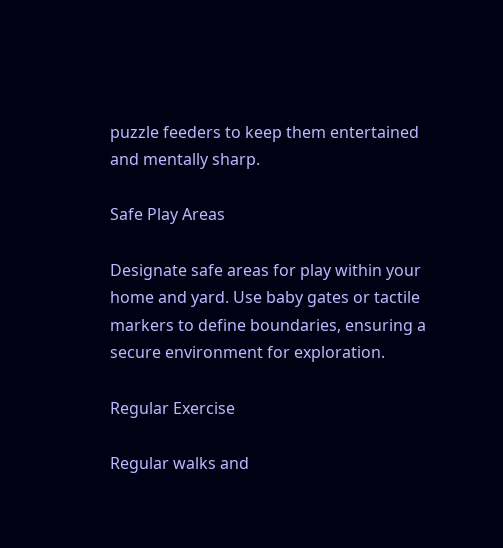puzzle feeders to keep them entertained and mentally sharp.

Safe Play Areas

Designate safe areas for play within your home and yard. Use baby gates or tactile markers to define boundaries, ensuring a secure environment for exploration.

Regular Exercise

Regular walks and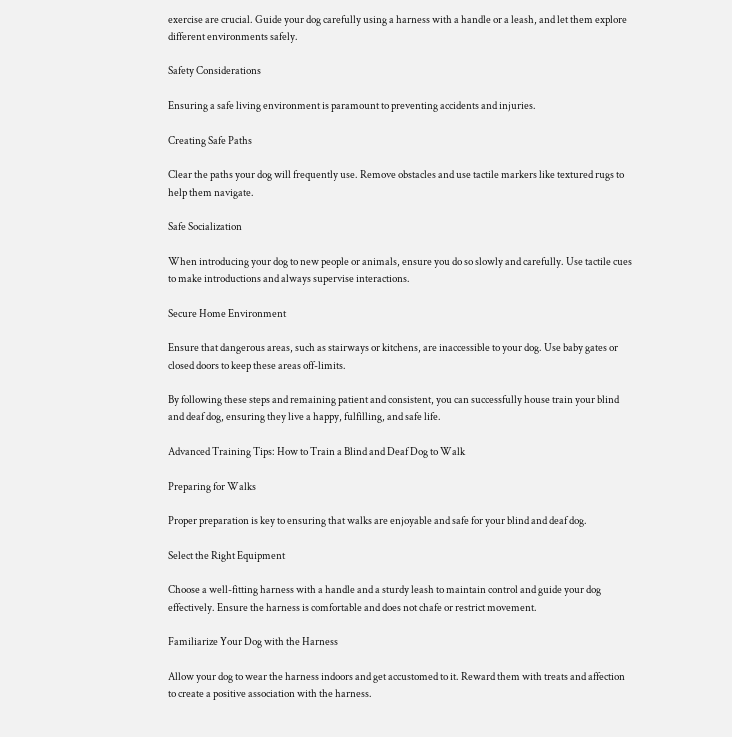exercise are crucial. Guide your dog carefully using a harness with a handle or a leash, and let them explore different environments safely.

Safety Considerations

Ensuring a safe living environment is paramount to preventing accidents and injuries.

Creating Safe Paths

Clear the paths your dog will frequently use. Remove obstacles and use tactile markers like textured rugs to help them navigate.

Safe Socialization

When introducing your dog to new people or animals, ensure you do so slowly and carefully. Use tactile cues to make introductions and always supervise interactions.

Secure Home Environment

Ensure that dangerous areas, such as stairways or kitchens, are inaccessible to your dog. Use baby gates or closed doors to keep these areas off-limits.

By following these steps and remaining patient and consistent, you can successfully house train your blind and deaf dog, ensuring they live a happy, fulfilling, and safe life.

Advanced Training Tips: How to Train a Blind and Deaf Dog to Walk

Preparing for Walks

Proper preparation is key to ensuring that walks are enjoyable and safe for your blind and deaf dog.

Select the Right Equipment

Choose a well-fitting harness with a handle and a sturdy leash to maintain control and guide your dog effectively. Ensure the harness is comfortable and does not chafe or restrict movement.

Familiarize Your Dog with the Harness

Allow your dog to wear the harness indoors and get accustomed to it. Reward them with treats and affection to create a positive association with the harness.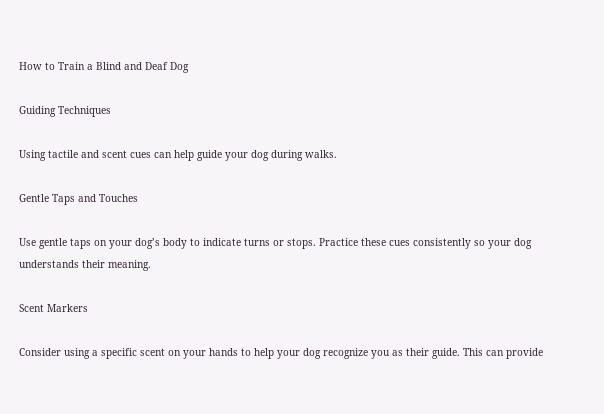How to Train a Blind and Deaf Dog

Guiding Techniques

Using tactile and scent cues can help guide your dog during walks.

Gentle Taps and Touches

Use gentle taps on your dog’s body to indicate turns or stops. Practice these cues consistently so your dog understands their meaning.

Scent Markers

Consider using a specific scent on your hands to help your dog recognize you as their guide. This can provide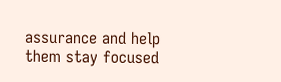assurance and help them stay focused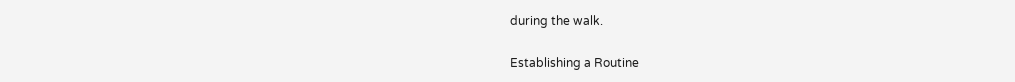during the walk.

Establishing a Routine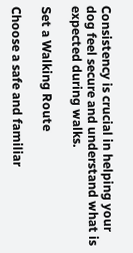Consistency is crucial in helping your dog feel secure and understand what is expected during walks.

Set a Walking Route

Choose a safe and familiar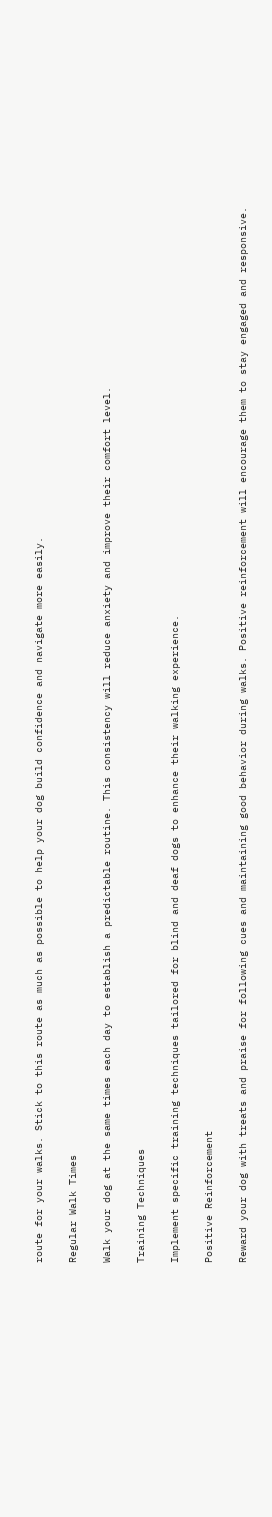route for your walks. Stick to this route as much as possible to help your dog build confidence and navigate more easily.

Regular Walk Times

Walk your dog at the same times each day to establish a predictable routine. This consistency will reduce anxiety and improve their comfort level.

Training Techniques

Implement specific training techniques tailored for blind and deaf dogs to enhance their walking experience.

Positive Reinforcement

Reward your dog with treats and praise for following cues and maintaining good behavior during walks. Positive reinforcement will encourage them to stay engaged and responsive.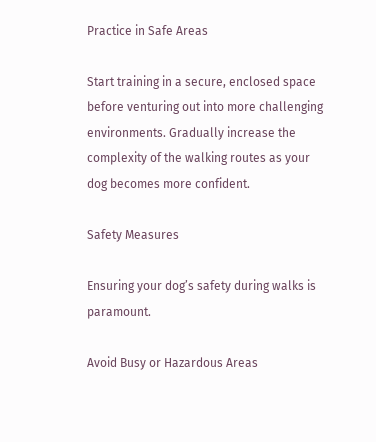Practice in Safe Areas

Start training in a secure, enclosed space before venturing out into more challenging environments. Gradually increase the complexity of the walking routes as your dog becomes more confident.

Safety Measures

Ensuring your dog’s safety during walks is paramount.

Avoid Busy or Hazardous Areas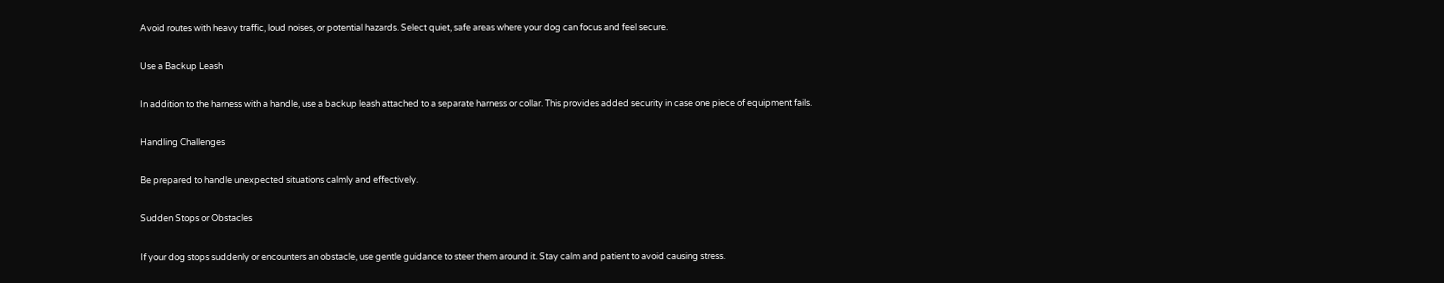Avoid routes with heavy traffic, loud noises, or potential hazards. Select quiet, safe areas where your dog can focus and feel secure.

Use a Backup Leash

In addition to the harness with a handle, use a backup leash attached to a separate harness or collar. This provides added security in case one piece of equipment fails.

Handling Challenges

Be prepared to handle unexpected situations calmly and effectively.

Sudden Stops or Obstacles

If your dog stops suddenly or encounters an obstacle, use gentle guidance to steer them around it. Stay calm and patient to avoid causing stress.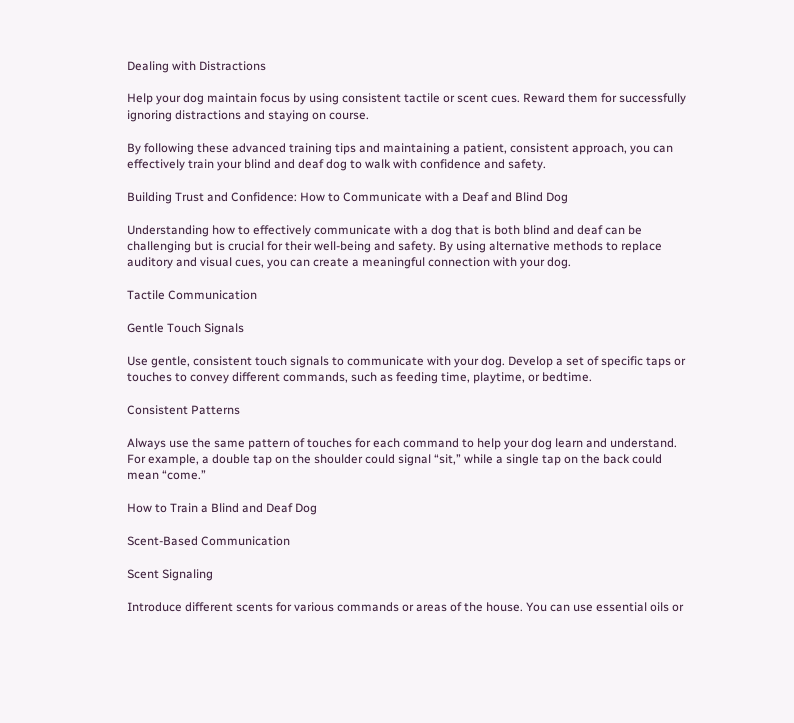Dealing with Distractions

Help your dog maintain focus by using consistent tactile or scent cues. Reward them for successfully ignoring distractions and staying on course.

By following these advanced training tips and maintaining a patient, consistent approach, you can effectively train your blind and deaf dog to walk with confidence and safety.

Building Trust and Confidence: How to Communicate with a Deaf and Blind Dog

Understanding how to effectively communicate with a dog that is both blind and deaf can be challenging but is crucial for their well-being and safety. By using alternative methods to replace auditory and visual cues, you can create a meaningful connection with your dog.

Tactile Communication

Gentle Touch Signals

Use gentle, consistent touch signals to communicate with your dog. Develop a set of specific taps or touches to convey different commands, such as feeding time, playtime, or bedtime.

Consistent Patterns

Always use the same pattern of touches for each command to help your dog learn and understand. For example, a double tap on the shoulder could signal “sit,” while a single tap on the back could mean “come.”

How to Train a Blind and Deaf Dog

Scent-Based Communication

Scent Signaling

Introduce different scents for various commands or areas of the house. You can use essential oils or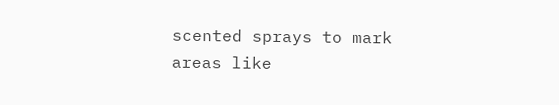scented sprays to mark areas like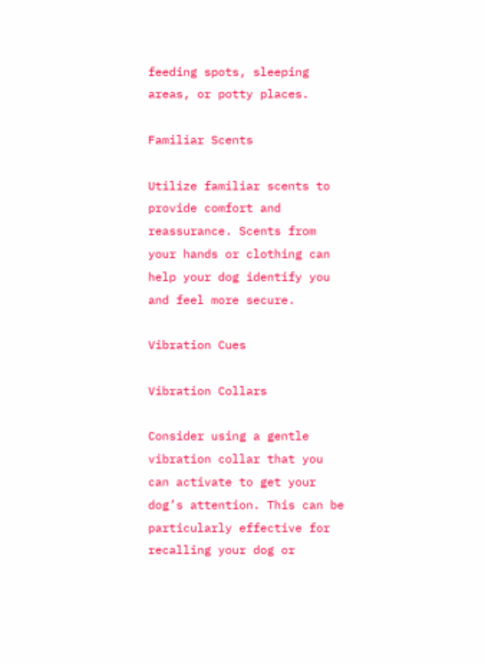feeding spots, sleeping areas, or potty places.

Familiar Scents

Utilize familiar scents to provide comfort and reassurance. Scents from your hands or clothing can help your dog identify you and feel more secure.

Vibration Cues

Vibration Collars

Consider using a gentle vibration collar that you can activate to get your dog’s attention. This can be particularly effective for recalling your dog or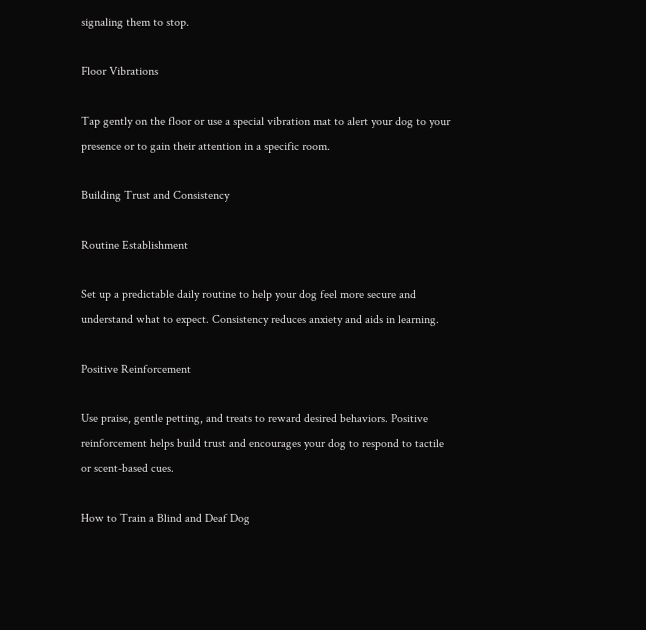signaling them to stop.

Floor Vibrations

Tap gently on the floor or use a special vibration mat to alert your dog to your presence or to gain their attention in a specific room.

Building Trust and Consistency

Routine Establishment

Set up a predictable daily routine to help your dog feel more secure and understand what to expect. Consistency reduces anxiety and aids in learning.

Positive Reinforcement

Use praise, gentle petting, and treats to reward desired behaviors. Positive reinforcement helps build trust and encourages your dog to respond to tactile or scent-based cues.

How to Train a Blind and Deaf Dog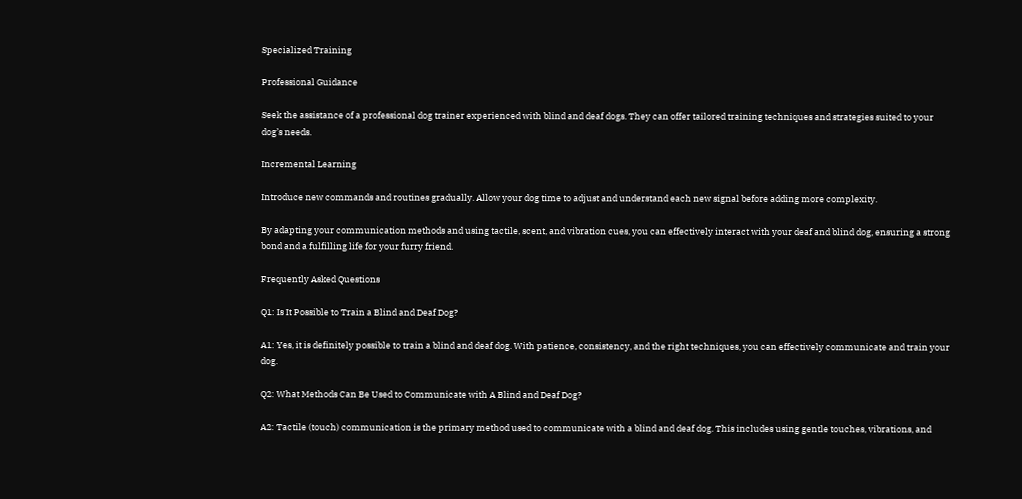Specialized Training

Professional Guidance

Seek the assistance of a professional dog trainer experienced with blind and deaf dogs. They can offer tailored training techniques and strategies suited to your dog’s needs.

Incremental Learning

Introduce new commands and routines gradually. Allow your dog time to adjust and understand each new signal before adding more complexity.

By adapting your communication methods and using tactile, scent, and vibration cues, you can effectively interact with your deaf and blind dog, ensuring a strong bond and a fulfilling life for your furry friend.

Frequently Asked Questions

Q1: Is It Possible to Train a Blind and Deaf Dog?

A1: Yes, it is definitely possible to train a blind and deaf dog. With patience, consistency, and the right techniques, you can effectively communicate and train your dog.

Q2: What Methods Can Be Used to Communicate with A Blind and Deaf Dog?

A2: Tactile (touch) communication is the primary method used to communicate with a blind and deaf dog. This includes using gentle touches, vibrations, and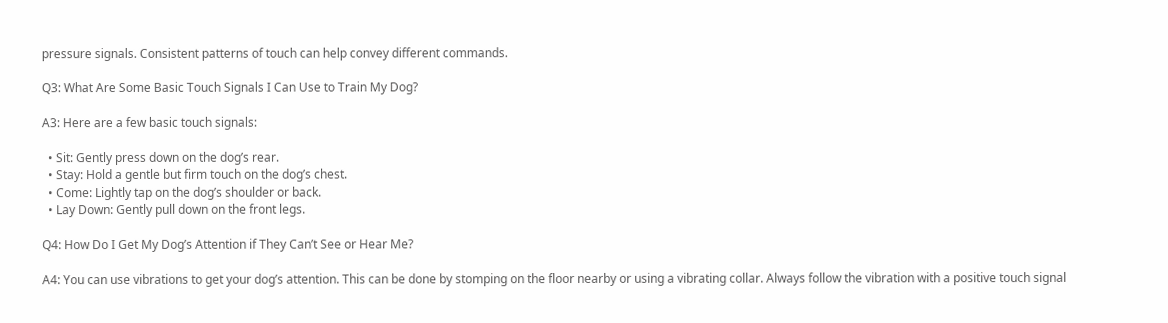pressure signals. Consistent patterns of touch can help convey different commands.

Q3: What Are Some Basic Touch Signals I Can Use to Train My Dog?

A3: Here are a few basic touch signals:

  • Sit: Gently press down on the dog’s rear.
  • Stay: Hold a gentle but firm touch on the dog’s chest.
  • Come: Lightly tap on the dog’s shoulder or back.
  • Lay Down: Gently pull down on the front legs.

Q4: How Do I Get My Dog’s Attention if They Can’t See or Hear Me?

A4: You can use vibrations to get your dog’s attention. This can be done by stomping on the floor nearby or using a vibrating collar. Always follow the vibration with a positive touch signal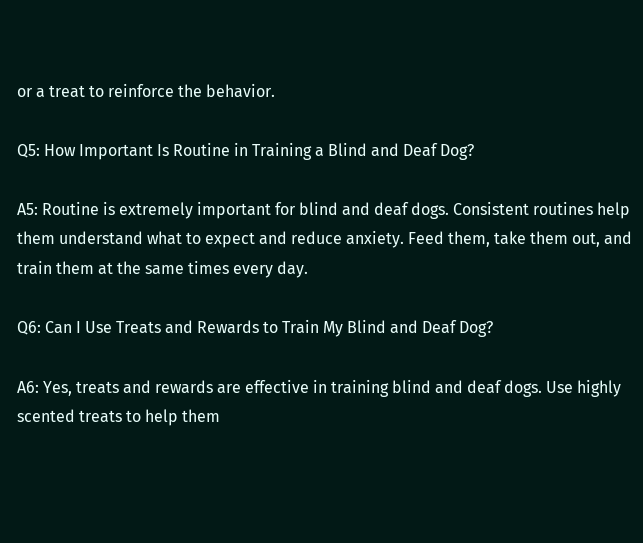or a treat to reinforce the behavior.

Q5: How Important Is Routine in Training a Blind and Deaf Dog?

A5: Routine is extremely important for blind and deaf dogs. Consistent routines help them understand what to expect and reduce anxiety. Feed them, take them out, and train them at the same times every day.

Q6: Can I Use Treats and Rewards to Train My Blind and Deaf Dog?

A6: Yes, treats and rewards are effective in training blind and deaf dogs. Use highly scented treats to help them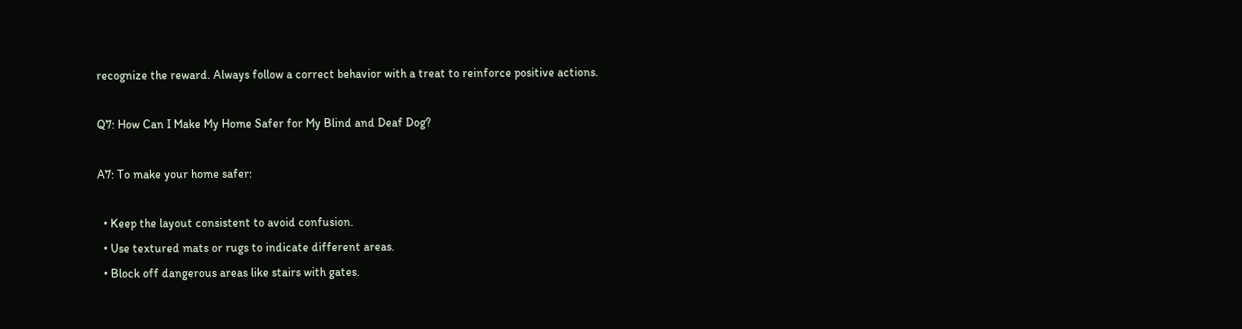recognize the reward. Always follow a correct behavior with a treat to reinforce positive actions.

Q7: How Can I Make My Home Safer for My Blind and Deaf Dog?

A7: To make your home safer:

  • Keep the layout consistent to avoid confusion.
  • Use textured mats or rugs to indicate different areas.
  • Block off dangerous areas like stairs with gates.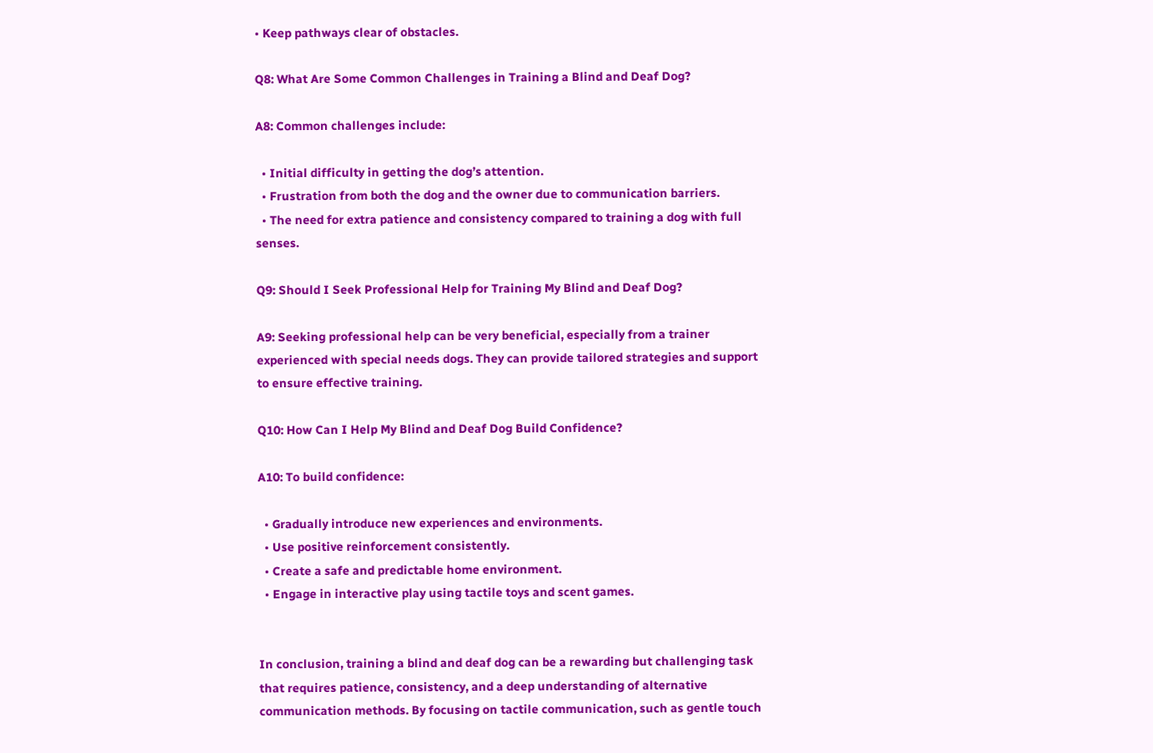• Keep pathways clear of obstacles.

Q8: What Are Some Common Challenges in Training a Blind and Deaf Dog?

A8: Common challenges include:

  • Initial difficulty in getting the dog’s attention.
  • Frustration from both the dog and the owner due to communication barriers.
  • The need for extra patience and consistency compared to training a dog with full senses.

Q9: Should I Seek Professional Help for Training My Blind and Deaf Dog?

A9: Seeking professional help can be very beneficial, especially from a trainer experienced with special needs dogs. They can provide tailored strategies and support to ensure effective training.

Q10: How Can I Help My Blind and Deaf Dog Build Confidence?

A10: To build confidence:

  • Gradually introduce new experiences and environments.
  • Use positive reinforcement consistently.
  • Create a safe and predictable home environment.
  • Engage in interactive play using tactile toys and scent games.


In conclusion, training a blind and deaf dog can be a rewarding but challenging task that requires patience, consistency, and a deep understanding of alternative communication methods. By focusing on tactile communication, such as gentle touch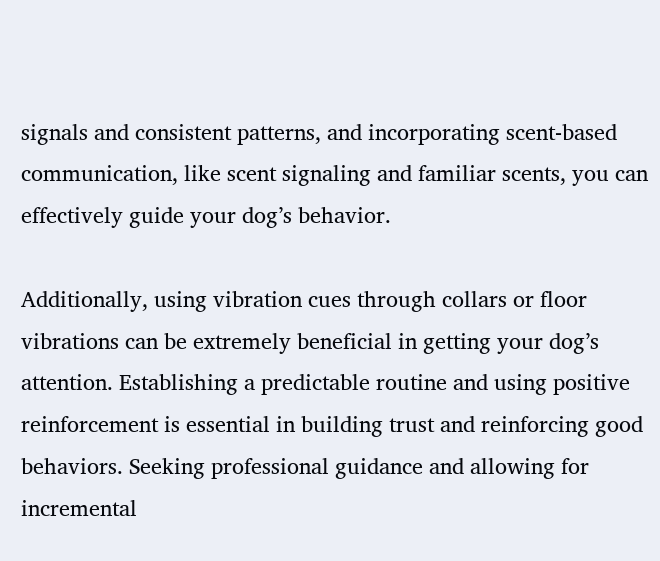signals and consistent patterns, and incorporating scent-based communication, like scent signaling and familiar scents, you can effectively guide your dog’s behavior.

Additionally, using vibration cues through collars or floor vibrations can be extremely beneficial in getting your dog’s attention. Establishing a predictable routine and using positive reinforcement is essential in building trust and reinforcing good behaviors. Seeking professional guidance and allowing for incremental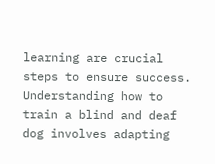learning are crucial steps to ensure success. Understanding how to train a blind and deaf dog involves adapting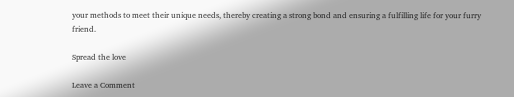your methods to meet their unique needs, thereby creating a strong bond and ensuring a fulfilling life for your furry friend.

Spread the love

Leave a Comment